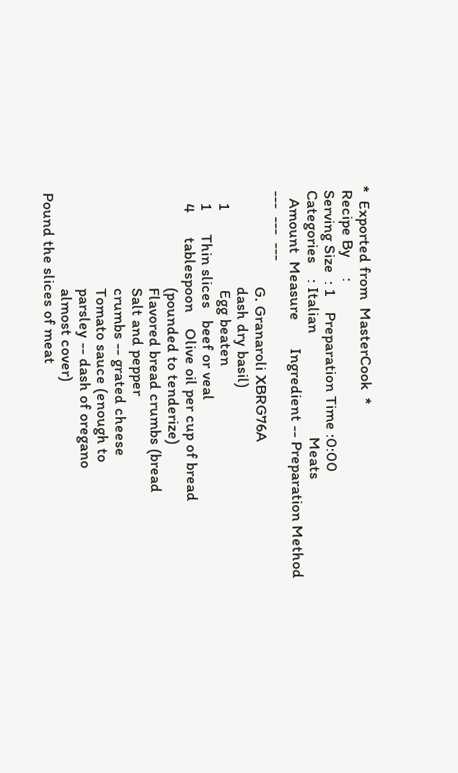*  Exported from  MasterCook  *
 Recipe By     :
 Serving Size  : 1    Preparation Time :0:00
 Categories    : Italian                          Meats
   Amount  Measure       Ingredient -- Preparation Method
 ---  ---  ---
                         G. Granaroli XBRG76A
                         dash dry basil)
    1                    Egg beaten
    1      Thin slices   beef or veal
    4      tablespoon    Olive oil per cup of bread
                         (pounded to tenderize)
                         Flavored bread crumbs (bread
                         Salt and pepper
                         crumbs -- grated cheese
                         Tomato sauce (enough to
                         parsley -- dash of oregano
                         almost cover)
 Pound the slices of meat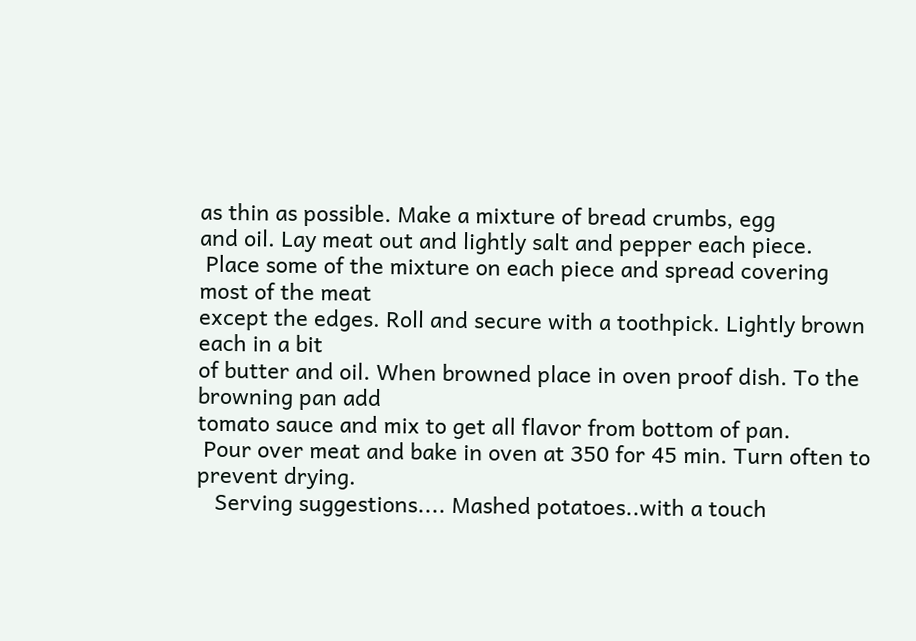as thin as possible. Make a mixture of bread crumbs, egg
and oil. Lay meat out and lightly salt and pepper each piece.
 Place some of the mixture on each piece and spread covering most of the meat
except the edges. Roll and secure with a toothpick. Lightly brown each in a bit
of butter and oil. When browned place in oven proof dish. To the browning pan add
tomato sauce and mix to get all flavor from bottom of pan.
 Pour over meat and bake in oven at 350 for 45 min. Turn often to prevent drying.
   Serving suggestions.... Mashed potatoes..with a touch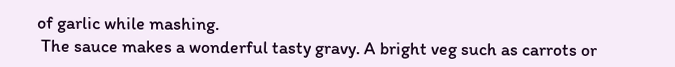of garlic while mashing.
 The sauce makes a wonderful tasty gravy. A bright veg such as carrots or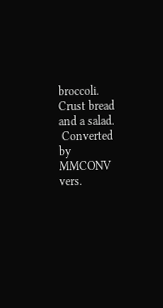broccoli. Crust bread and a salad.
 Converted by MMCONV vers.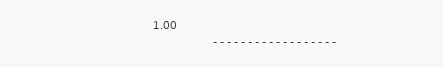1.00
                    - - - - - - - - - - - - - - - - - -